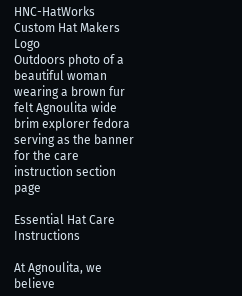HNC-HatWorks Custom Hat Makers Logo
Outdoors photo of a beautiful woman wearing a brown fur felt Agnoulita wide brim explorer fedora serving as the banner for the care instruction section page

Essential Hat Care Instructions

At Agnoulita, we believe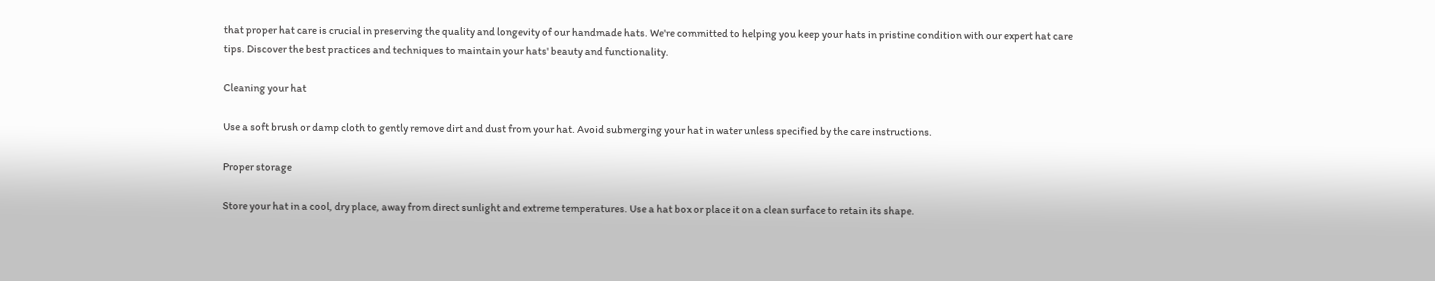that proper hat care is crucial in preserving the quality and longevity of our handmade hats. We're committed to helping you keep your hats in pristine condition with our expert hat care tips. Discover the best practices and techniques to maintain your hats' beauty and functionality.

Cleaning your hat

Use a soft brush or damp cloth to gently remove dirt and dust from your hat. Avoid submerging your hat in water unless specified by the care instructions.

Proper storage

Store your hat in a cool, dry place, away from direct sunlight and extreme temperatures. Use a hat box or place it on a clean surface to retain its shape.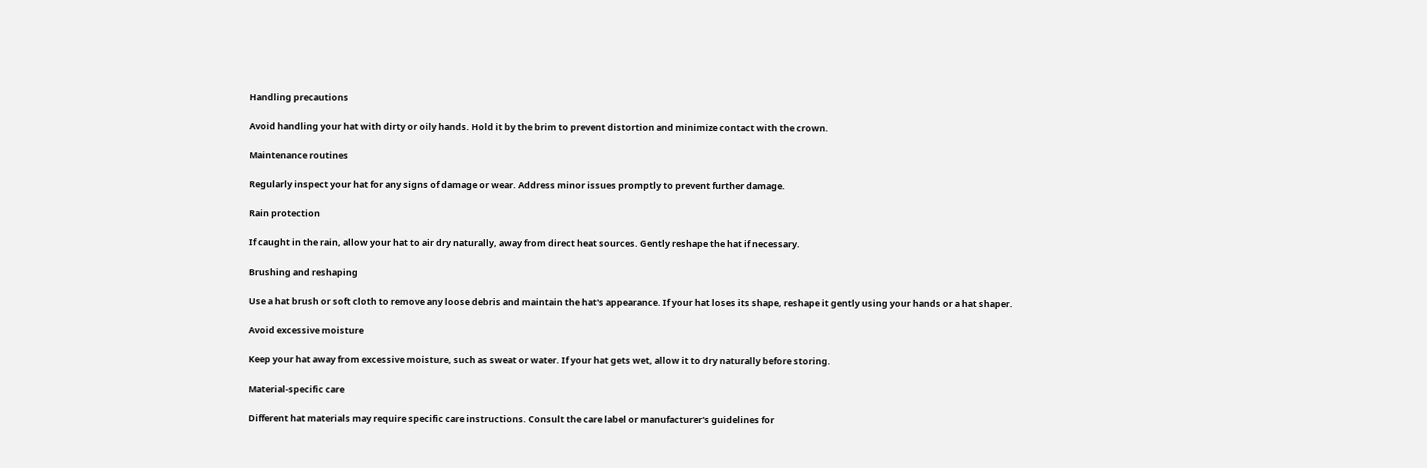Handling precautions

Avoid handling your hat with dirty or oily hands. Hold it by the brim to prevent distortion and minimize contact with the crown.

Maintenance routines

Regularly inspect your hat for any signs of damage or wear. Address minor issues promptly to prevent further damage.

Rain protection

If caught in the rain, allow your hat to air dry naturally, away from direct heat sources. Gently reshape the hat if necessary.

Brushing and reshaping

Use a hat brush or soft cloth to remove any loose debris and maintain the hat's appearance. If your hat loses its shape, reshape it gently using your hands or a hat shaper.

Avoid excessive moisture

Keep your hat away from excessive moisture, such as sweat or water. If your hat gets wet, allow it to dry naturally before storing.

Material-specific care

Different hat materials may require specific care instructions. Consult the care label or manufacturer's guidelines for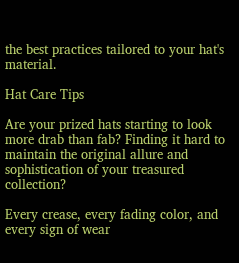the best practices tailored to your hat's material.

Hat Care Tips

Are your prized hats starting to look more drab than fab? Finding it hard to maintain the original allure and sophistication of your treasured collection?

Every crease, every fading color, and every sign of wear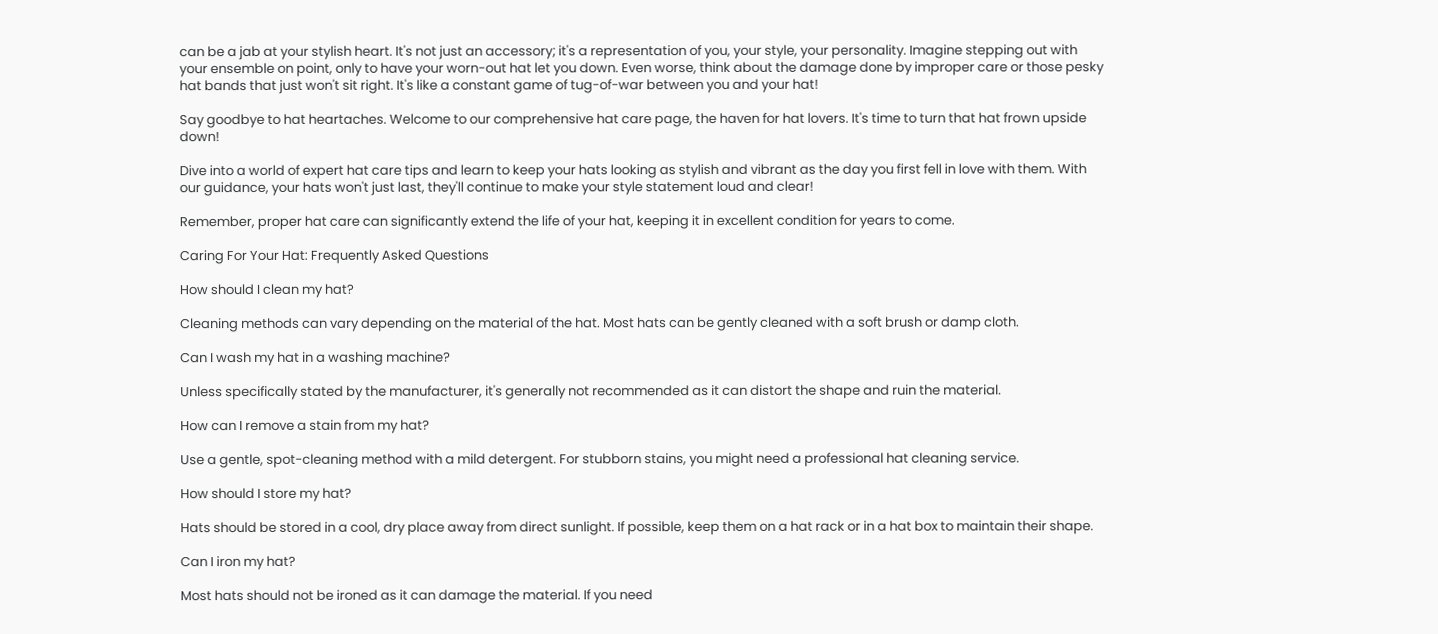can be a jab at your stylish heart. It's not just an accessory; it's a representation of you, your style, your personality. Imagine stepping out with your ensemble on point, only to have your worn-out hat let you down. Even worse, think about the damage done by improper care or those pesky hat bands that just won't sit right. It's like a constant game of tug-of-war between you and your hat!

Say goodbye to hat heartaches. Welcome to our comprehensive hat care page, the haven for hat lovers. It's time to turn that hat frown upside down!

Dive into a world of expert hat care tips and learn to keep your hats looking as stylish and vibrant as the day you first fell in love with them. With our guidance, your hats won't just last, they'll continue to make your style statement loud and clear!

Remember, proper hat care can significantly extend the life of your hat, keeping it in excellent condition for years to come.

Caring For Your Hat: Frequently Asked Questions

How should I clean my hat?

Cleaning methods can vary depending on the material of the hat. Most hats can be gently cleaned with a soft brush or damp cloth.

Can I wash my hat in a washing machine?

Unless specifically stated by the manufacturer, it's generally not recommended as it can distort the shape and ruin the material.

How can I remove a stain from my hat?

Use a gentle, spot-cleaning method with a mild detergent. For stubborn stains, you might need a professional hat cleaning service.

How should I store my hat?

Hats should be stored in a cool, dry place away from direct sunlight. If possible, keep them on a hat rack or in a hat box to maintain their shape.

Can I iron my hat?

Most hats should not be ironed as it can damage the material. If you need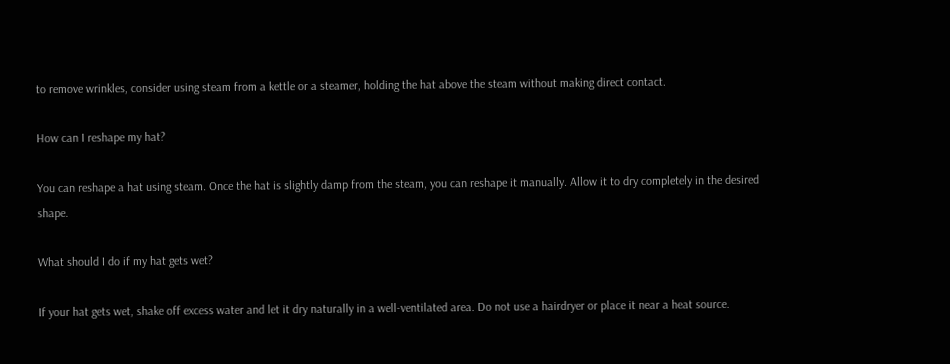to remove wrinkles, consider using steam from a kettle or a steamer, holding the hat above the steam without making direct contact.

How can I reshape my hat?

You can reshape a hat using steam. Once the hat is slightly damp from the steam, you can reshape it manually. Allow it to dry completely in the desired shape.

What should I do if my hat gets wet?

If your hat gets wet, shake off excess water and let it dry naturally in a well-ventilated area. Do not use a hairdryer or place it near a heat source.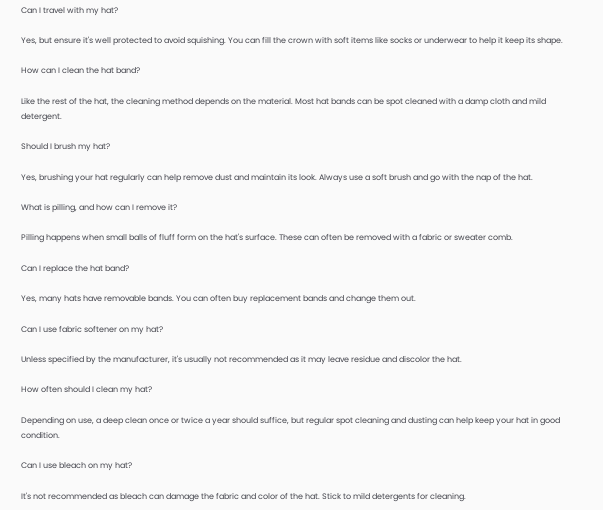Can I travel with my hat?

Yes, but ensure it's well protected to avoid squishing. You can fill the crown with soft items like socks or underwear to help it keep its shape.

How can I clean the hat band?

Like the rest of the hat, the cleaning method depends on the material. Most hat bands can be spot cleaned with a damp cloth and mild detergent.

Should I brush my hat?

Yes, brushing your hat regularly can help remove dust and maintain its look. Always use a soft brush and go with the nap of the hat.

What is pilling, and how can I remove it?

Pilling happens when small balls of fluff form on the hat's surface. These can often be removed with a fabric or sweater comb.

Can I replace the hat band?

Yes, many hats have removable bands. You can often buy replacement bands and change them out.

Can I use fabric softener on my hat?

Unless specified by the manufacturer, it's usually not recommended as it may leave residue and discolor the hat.

How often should I clean my hat?

Depending on use, a deep clean once or twice a year should suffice, but regular spot cleaning and dusting can help keep your hat in good condition.

Can I use bleach on my hat?

It's not recommended as bleach can damage the fabric and color of the hat. Stick to mild detergents for cleaning.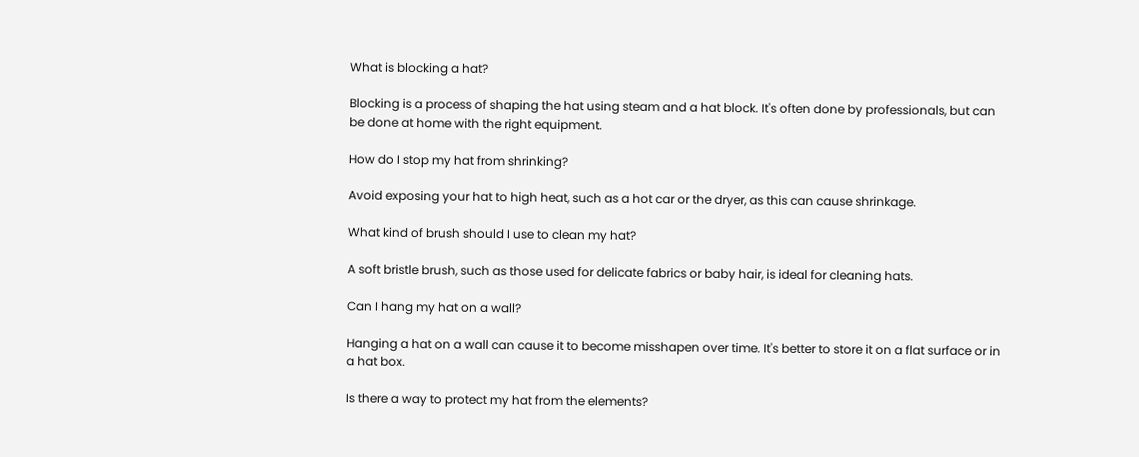What is blocking a hat?

Blocking is a process of shaping the hat using steam and a hat block. It's often done by professionals, but can be done at home with the right equipment.

How do I stop my hat from shrinking?

Avoid exposing your hat to high heat, such as a hot car or the dryer, as this can cause shrinkage.

What kind of brush should I use to clean my hat?

A soft bristle brush, such as those used for delicate fabrics or baby hair, is ideal for cleaning hats.

Can I hang my hat on a wall?

Hanging a hat on a wall can cause it to become misshapen over time. It's better to store it on a flat surface or in a hat box.

Is there a way to protect my hat from the elements?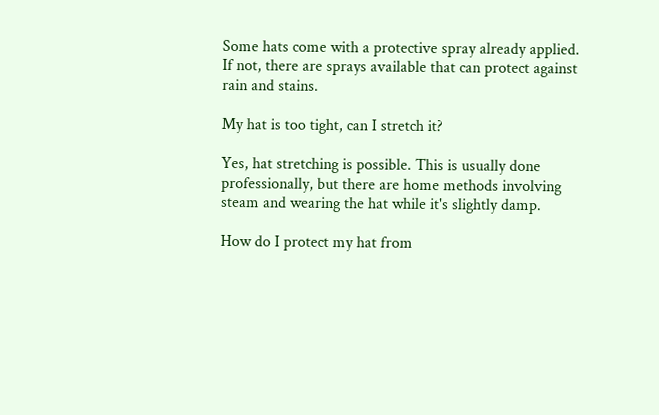Some hats come with a protective spray already applied. If not, there are sprays available that can protect against rain and stains.

My hat is too tight, can I stretch it?

Yes, hat stretching is possible. This is usually done professionally, but there are home methods involving steam and wearing the hat while it's slightly damp.

How do I protect my hat from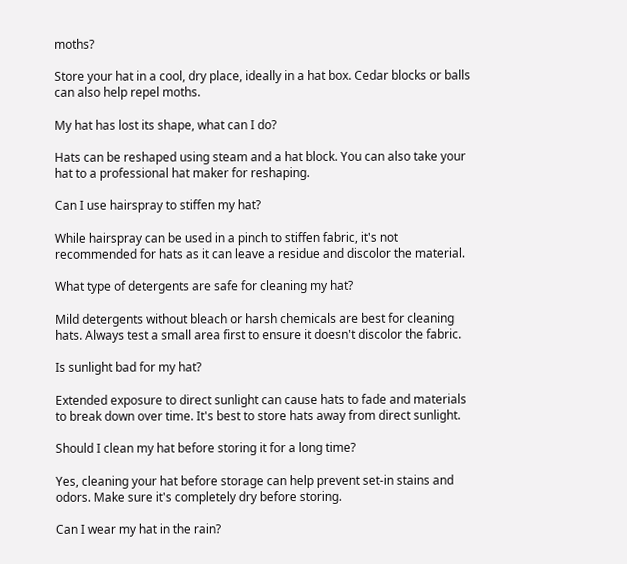moths?

Store your hat in a cool, dry place, ideally in a hat box. Cedar blocks or balls can also help repel moths.

My hat has lost its shape, what can I do?

Hats can be reshaped using steam and a hat block. You can also take your hat to a professional hat maker for reshaping.

Can I use hairspray to stiffen my hat?

While hairspray can be used in a pinch to stiffen fabric, it's not recommended for hats as it can leave a residue and discolor the material.

What type of detergents are safe for cleaning my hat?

Mild detergents without bleach or harsh chemicals are best for cleaning hats. Always test a small area first to ensure it doesn't discolor the fabric.

Is sunlight bad for my hat?

Extended exposure to direct sunlight can cause hats to fade and materials to break down over time. It's best to store hats away from direct sunlight.

Should I clean my hat before storing it for a long time?

Yes, cleaning your hat before storage can help prevent set-in stains and odors. Make sure it's completely dry before storing.

Can I wear my hat in the rain?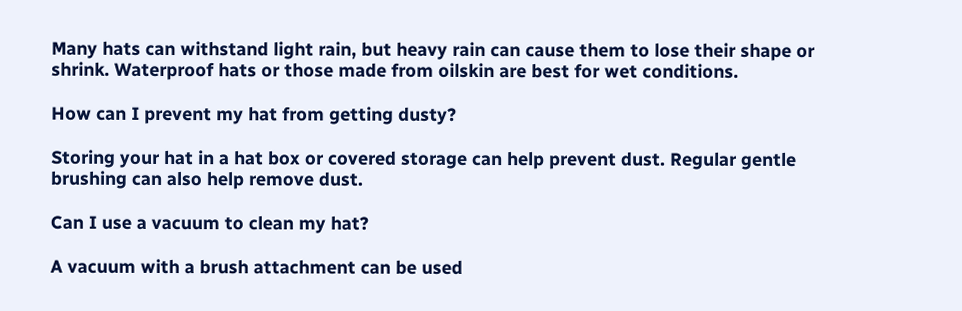Many hats can withstand light rain, but heavy rain can cause them to lose their shape or shrink. Waterproof hats or those made from oilskin are best for wet conditions.

How can I prevent my hat from getting dusty?

Storing your hat in a hat box or covered storage can help prevent dust. Regular gentle brushing can also help remove dust.

Can I use a vacuum to clean my hat?

A vacuum with a brush attachment can be used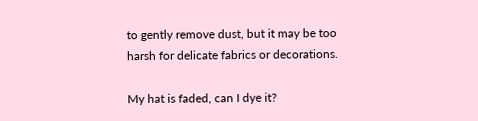to gently remove dust, but it may be too harsh for delicate fabrics or decorations.

My hat is faded, can I dye it?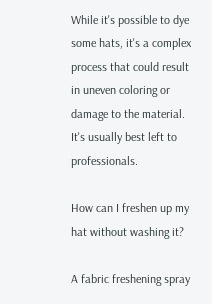While it's possible to dye some hats, it's a complex process that could result in uneven coloring or damage to the material. It's usually best left to professionals.

How can I freshen up my hat without washing it?

A fabric freshening spray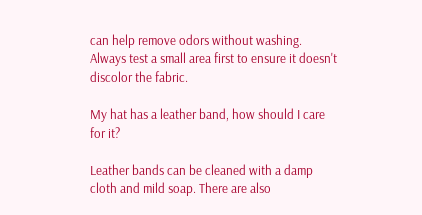can help remove odors without washing. Always test a small area first to ensure it doesn't discolor the fabric.

My hat has a leather band, how should I care for it?

Leather bands can be cleaned with a damp cloth and mild soap. There are also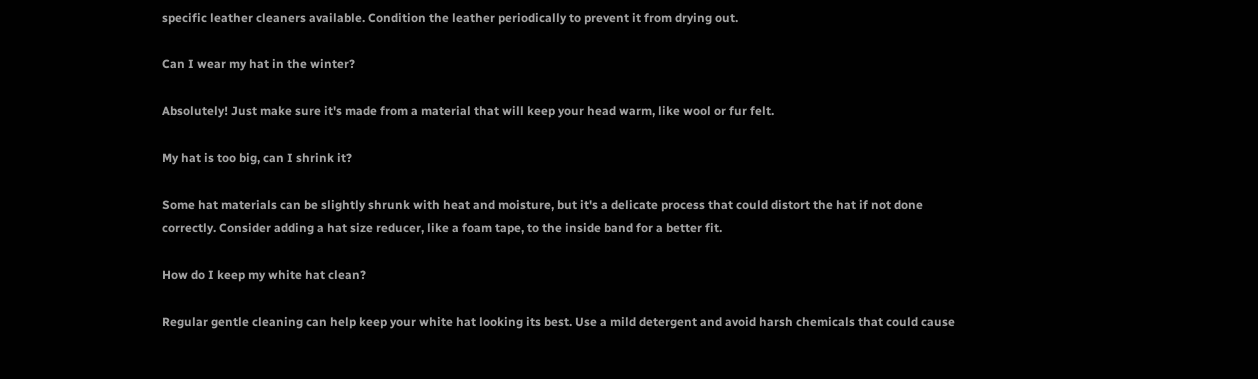specific leather cleaners available. Condition the leather periodically to prevent it from drying out.

Can I wear my hat in the winter?

Absolutely! Just make sure it's made from a material that will keep your head warm, like wool or fur felt.

My hat is too big, can I shrink it?

Some hat materials can be slightly shrunk with heat and moisture, but it's a delicate process that could distort the hat if not done correctly. Consider adding a hat size reducer, like a foam tape, to the inside band for a better fit.

How do I keep my white hat clean?

Regular gentle cleaning can help keep your white hat looking its best. Use a mild detergent and avoid harsh chemicals that could cause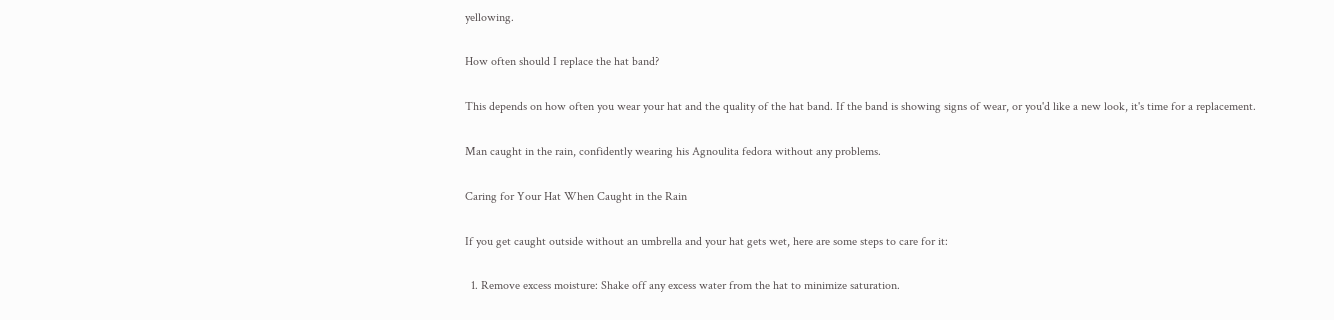yellowing.

How often should I replace the hat band?

This depends on how often you wear your hat and the quality of the hat band. If the band is showing signs of wear, or you'd like a new look, it's time for a replacement.

Man caught in the rain, confidently wearing his Agnoulita fedora without any problems.

Caring for Your Hat When Caught in the Rain

If you get caught outside without an umbrella and your hat gets wet, here are some steps to care for it:

  1. Remove excess moisture: Shake off any excess water from the hat to minimize saturation.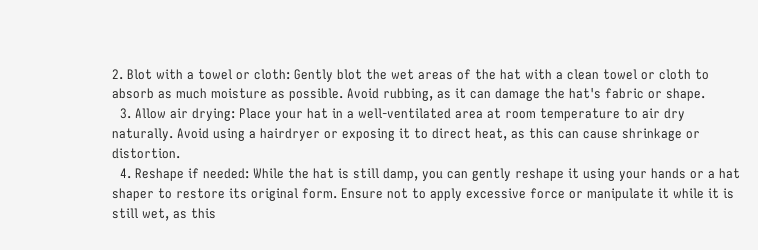2. Blot with a towel or cloth: Gently blot the wet areas of the hat with a clean towel or cloth to absorb as much moisture as possible. Avoid rubbing, as it can damage the hat's fabric or shape.
  3. Allow air drying: Place your hat in a well-ventilated area at room temperature to air dry naturally. Avoid using a hairdryer or exposing it to direct heat, as this can cause shrinkage or distortion.
  4. Reshape if needed: While the hat is still damp, you can gently reshape it using your hands or a hat shaper to restore its original form. Ensure not to apply excessive force or manipulate it while it is still wet, as this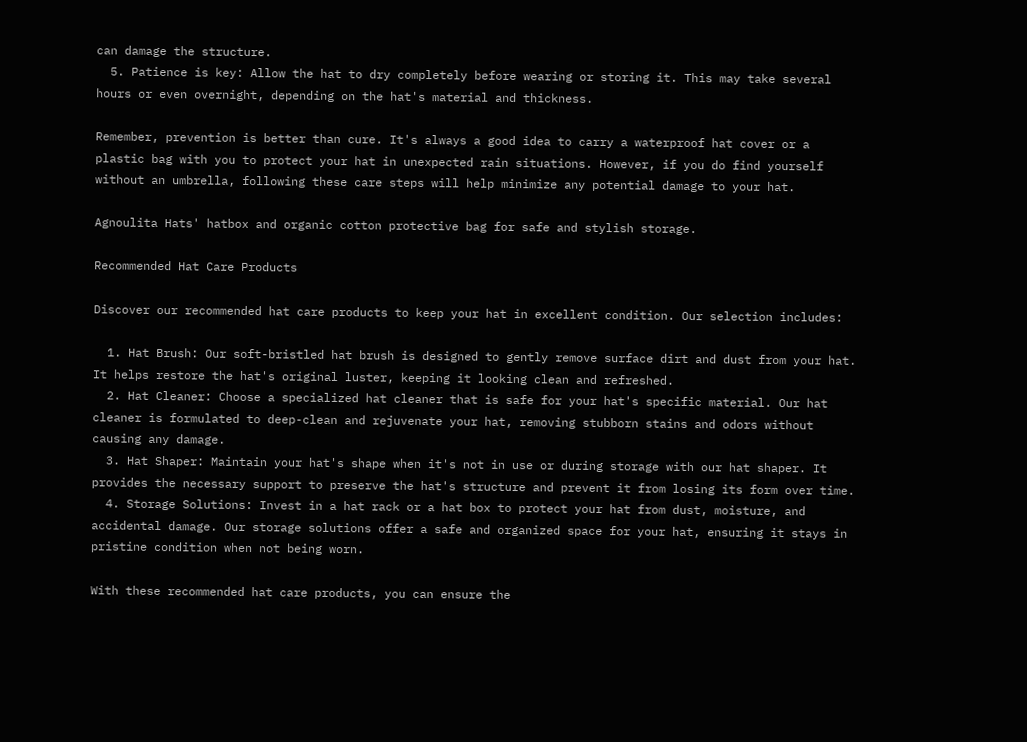can damage the structure.
  5. Patience is key: Allow the hat to dry completely before wearing or storing it. This may take several hours or even overnight, depending on the hat's material and thickness.

Remember, prevention is better than cure. It's always a good idea to carry a waterproof hat cover or a plastic bag with you to protect your hat in unexpected rain situations. However, if you do find yourself without an umbrella, following these care steps will help minimize any potential damage to your hat.

Agnoulita Hats' hatbox and organic cotton protective bag for safe and stylish storage.

Recommended Hat Care Products

Discover our recommended hat care products to keep your hat in excellent condition. Our selection includes:

  1. Hat Brush: Our soft-bristled hat brush is designed to gently remove surface dirt and dust from your hat. It helps restore the hat's original luster, keeping it looking clean and refreshed.
  2. Hat Cleaner: Choose a specialized hat cleaner that is safe for your hat's specific material. Our hat cleaner is formulated to deep-clean and rejuvenate your hat, removing stubborn stains and odors without causing any damage.
  3. Hat Shaper: Maintain your hat's shape when it's not in use or during storage with our hat shaper. It provides the necessary support to preserve the hat's structure and prevent it from losing its form over time.
  4. Storage Solutions: Invest in a hat rack or a hat box to protect your hat from dust, moisture, and accidental damage. Our storage solutions offer a safe and organized space for your hat, ensuring it stays in pristine condition when not being worn.

With these recommended hat care products, you can ensure the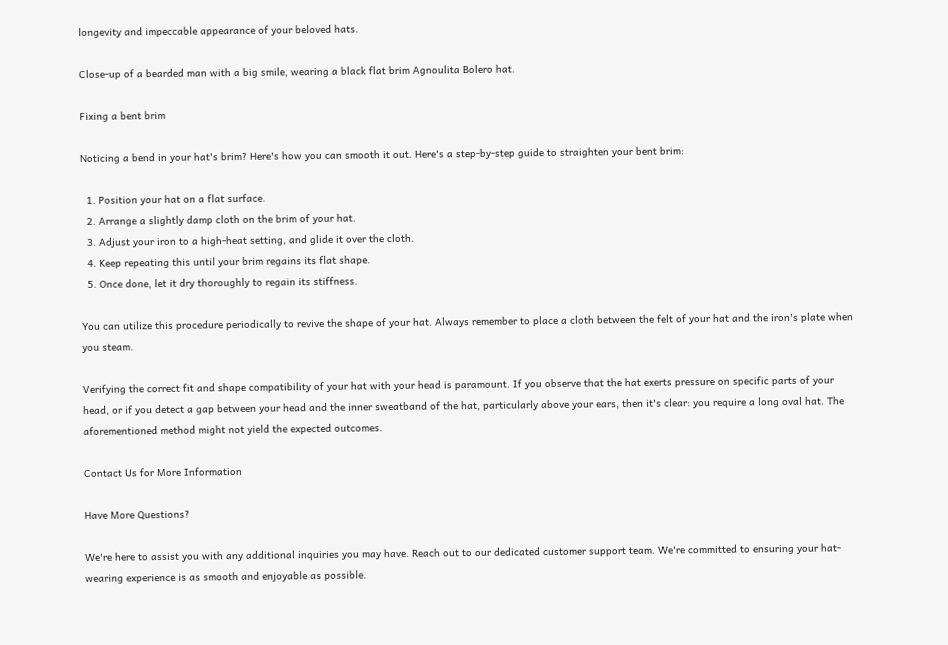longevity and impeccable appearance of your beloved hats.

Close-up of a bearded man with a big smile, wearing a black flat brim Agnoulita Bolero hat.

Fixing a bent brim

Noticing a bend in your hat's brim? Here's how you can smooth it out. Here's a step-by-step guide to straighten your bent brim:

  1. Position your hat on a flat surface.
  2. Arrange a slightly damp cloth on the brim of your hat.
  3. Adjust your iron to a high-heat setting, and glide it over the cloth.
  4. Keep repeating this until your brim regains its flat shape.
  5. Once done, let it dry thoroughly to regain its stiffness.

You can utilize this procedure periodically to revive the shape of your hat. Always remember to place a cloth between the felt of your hat and the iron's plate when you steam.

Verifying the correct fit and shape compatibility of your hat with your head is paramount. If you observe that the hat exerts pressure on specific parts of your head, or if you detect a gap between your head and the inner sweatband of the hat, particularly above your ears, then it's clear: you require a long oval hat. The aforementioned method might not yield the expected outcomes.

Contact Us for More Information

Have More Questions?

We're here to assist you with any additional inquiries you may have. Reach out to our dedicated customer support team. We're committed to ensuring your hat-wearing experience is as smooth and enjoyable as possible.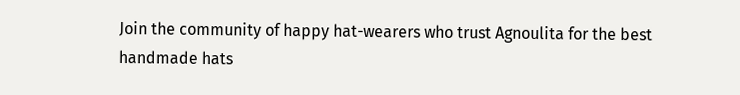Join the community of happy hat-wearers who trust Agnoulita for the best handmade hats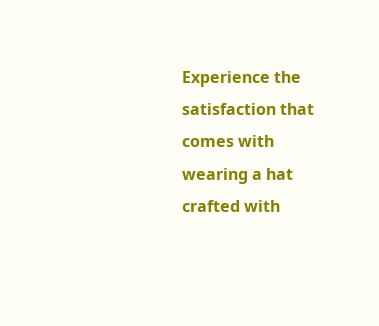Experience the satisfaction that comes with wearing a hat crafted with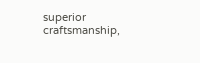superior craftsmanship,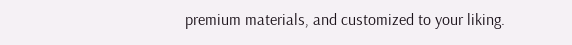premium materials, and customized to your liking.